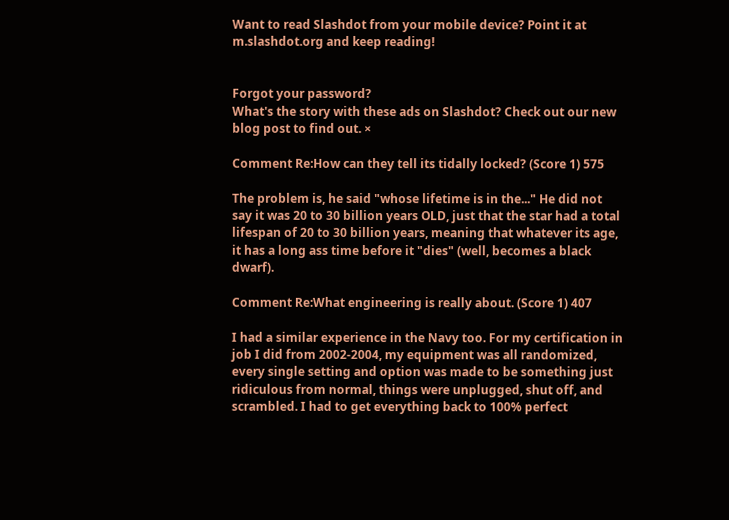Want to read Slashdot from your mobile device? Point it at m.slashdot.org and keep reading!


Forgot your password?
What's the story with these ads on Slashdot? Check out our new blog post to find out. ×

Comment Re:How can they tell its tidally locked? (Score 1) 575

The problem is, he said "whose lifetime is in the..." He did not say it was 20 to 30 billion years OLD, just that the star had a total lifespan of 20 to 30 billion years, meaning that whatever its age, it has a long ass time before it "dies" (well, becomes a black dwarf).

Comment Re:What engineering is really about. (Score 1) 407

I had a similar experience in the Navy too. For my certification in job I did from 2002-2004, my equipment was all randomized, every single setting and option was made to be something just ridiculous from normal, things were unplugged, shut off, and scrambled. I had to get everything back to 100% perfect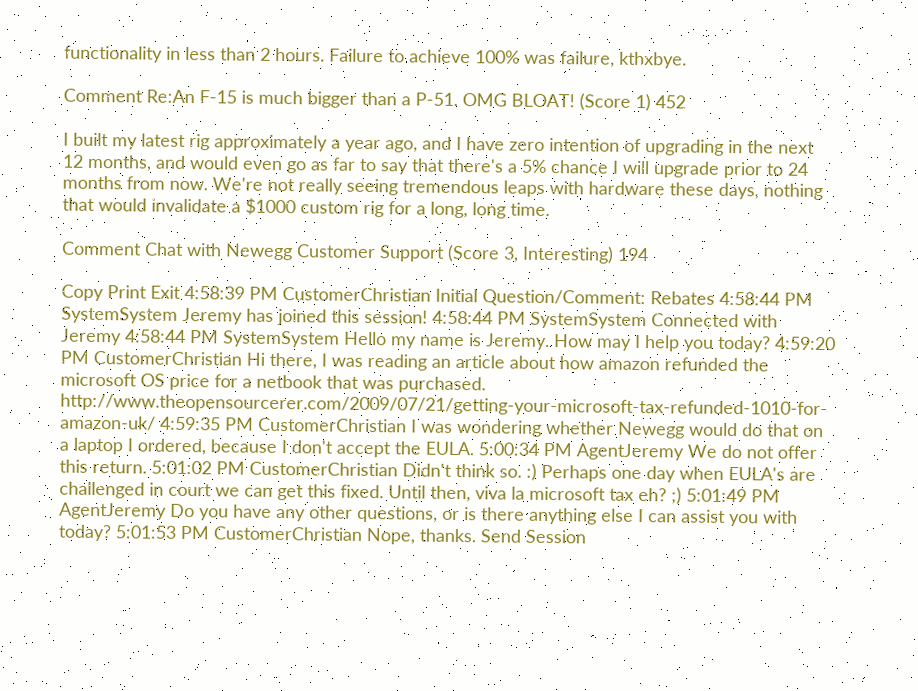functionality in less than 2 hours. Failure to achieve 100% was failure, kthxbye.

Comment Re:An F-15 is much bigger than a P-51. OMG BLOAT! (Score 1) 452

I built my latest rig approximately a year ago, and I have zero intention of upgrading in the next 12 months, and would even go as far to say that there's a 5% chance I will upgrade prior to 24 months from now. We're not really seeing tremendous leaps with hardware these days, nothing that would invalidate a $1000 custom rig for a long, long time.

Comment Chat with Newegg Customer Support (Score 3, Interesting) 194

Copy Print Exit 4:58:39 PM CustomerChristian Initial Question/Comment: Rebates 4:58:44 PM SystemSystem Jeremy has joined this session! 4:58:44 PM SystemSystem Connected with Jeremy 4:58:44 PM SystemSystem Hello my name is Jeremy. How may I help you today? 4:59:20 PM CustomerChristian Hi there, I was reading an article about how amazon refunded the microsoft OS price for a netbook that was purchased. http://www.theopensourcerer.com/2009/07/21/getting-your-microsoft-tax-refunded-1010-for-amazon-uk/ 4:59:35 PM CustomerChristian I was wondering whether Newegg would do that on a laptop I ordered, because I don't accept the EULA. 5:00:34 PM AgentJeremy We do not offer this return. 5:01:02 PM CustomerChristian Didn't think so. :) Perhaps one day when EULA's are challenged in court we can get this fixed. Until then, viva la microsoft tax eh? ;) 5:01:49 PM AgentJeremy Do you have any other questions, or is there anything else I can assist you with today? 5:01:53 PM CustomerChristian Nope, thanks. Send Session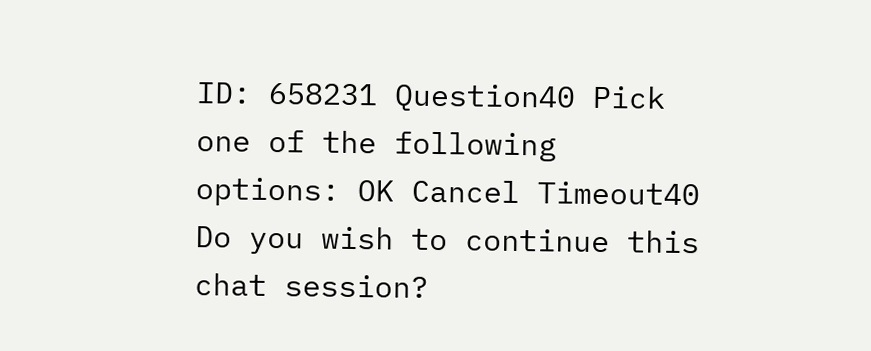ID: 658231 Question40 Pick one of the following options: OK Cancel Timeout40 Do you wish to continue this chat session?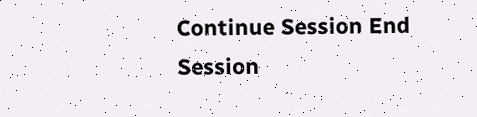Continue Session End Session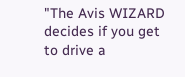"The Avis WIZARD decides if you get to drive a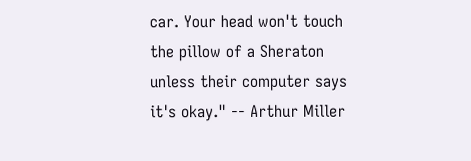car. Your head won't touch the pillow of a Sheraton unless their computer says it's okay." -- Arthur Miller